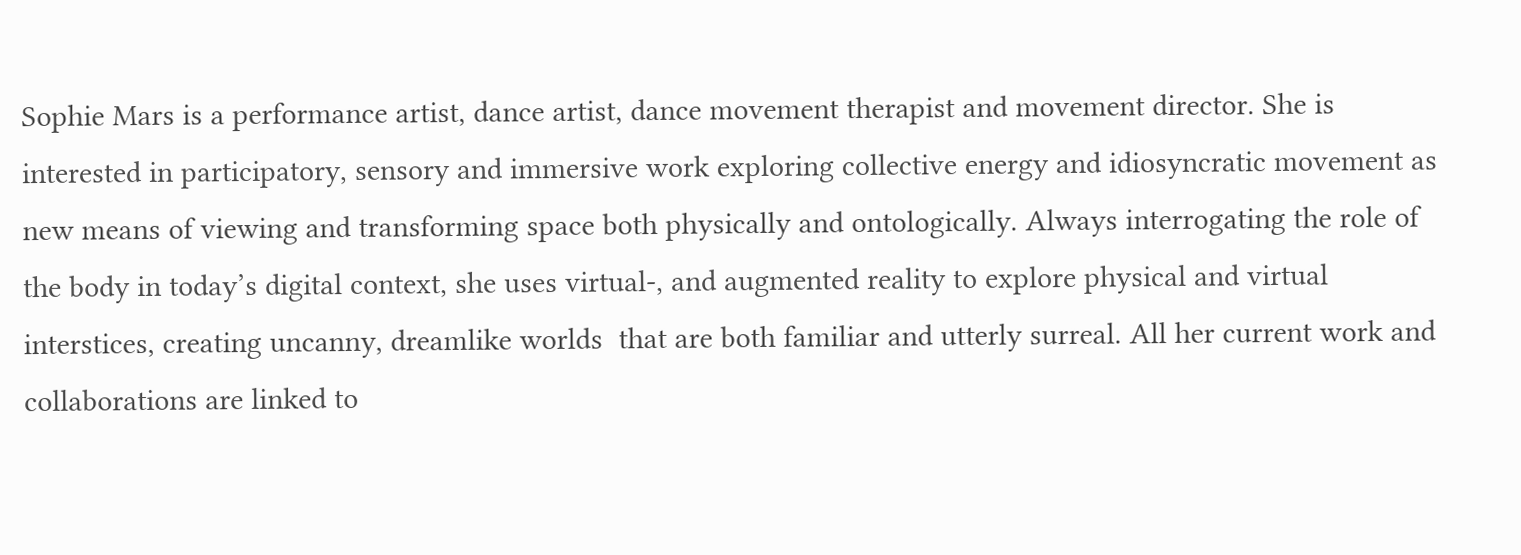Sophie Mars is a performance artist, dance artist, dance movement therapist and movement director. She is interested in participatory, sensory and immersive work exploring collective energy and idiosyncratic movement as new means of viewing and transforming space both physically and ontologically. Always interrogating the role of the body in today’s digital context, she uses virtual-, and augmented reality to explore physical and virtual interstices, creating uncanny, dreamlike worlds  that are both familiar and utterly surreal. All her current work and collaborations are linked to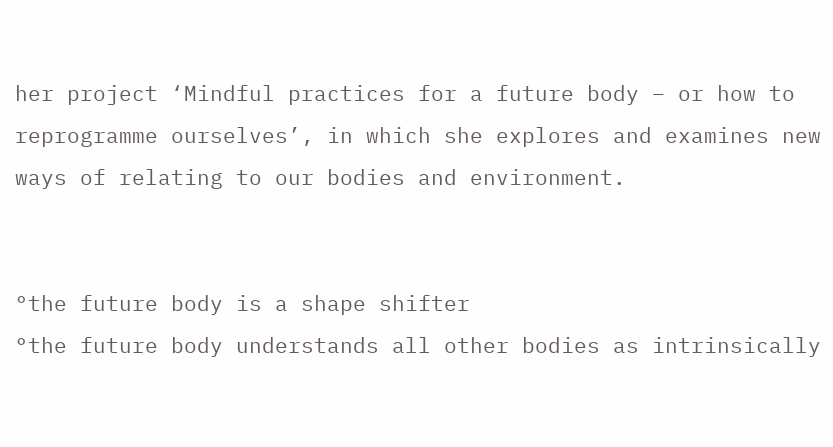her project ‘Mindful practices for a future body – or how to reprogramme ourselves’, in which she explores and examines new ways of relating to our bodies and environment.


°the future body is a shape shifter
°the future body understands all other bodies as intrinsically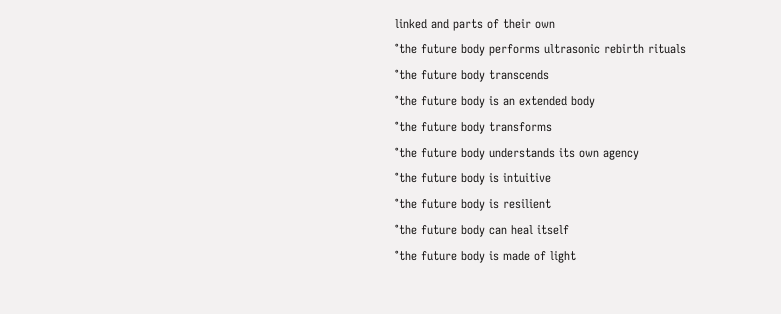linked and parts of their own
°the future body performs ultrasonic rebirth rituals
°the future body transcends
°the future body is an extended body
°the future body transforms
°the future body understands its own agency
°the future body is intuitive
°the future body is resilient
°the future body can heal itself
°the future body is made of light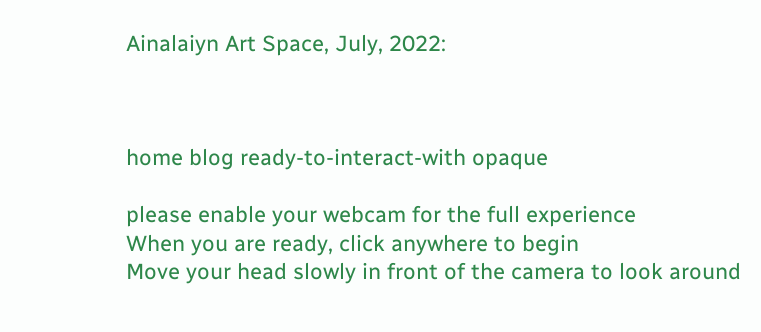Ainalaiyn Art Space, July, 2022:



home blog ready-to-interact-with opaque

please enable your webcam for the full experience
When you are ready, click anywhere to begin
Move your head slowly in front of the camera to look around